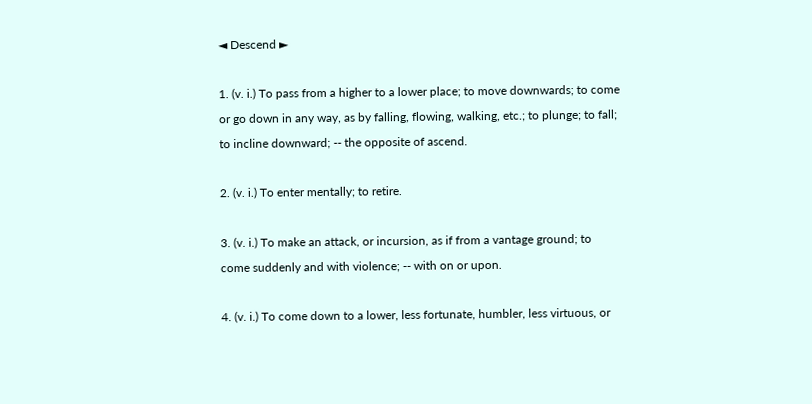◄ Descend ►

1. (v. i.) To pass from a higher to a lower place; to move downwards; to come or go down in any way, as by falling, flowing, walking, etc.; to plunge; to fall; to incline downward; -- the opposite of ascend.

2. (v. i.) To enter mentally; to retire.

3. (v. i.) To make an attack, or incursion, as if from a vantage ground; to come suddenly and with violence; -- with on or upon.

4. (v. i.) To come down to a lower, less fortunate, humbler, less virtuous, or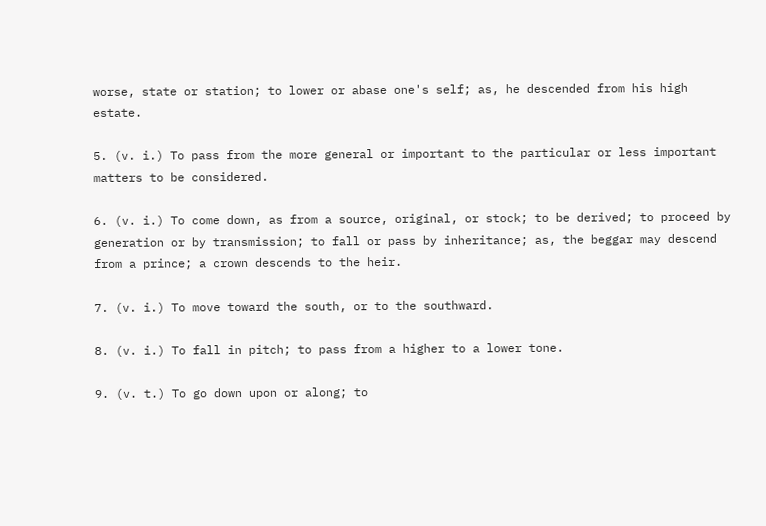worse, state or station; to lower or abase one's self; as, he descended from his high estate.

5. (v. i.) To pass from the more general or important to the particular or less important matters to be considered.

6. (v. i.) To come down, as from a source, original, or stock; to be derived; to proceed by generation or by transmission; to fall or pass by inheritance; as, the beggar may descend from a prince; a crown descends to the heir.

7. (v. i.) To move toward the south, or to the southward.

8. (v. i.) To fall in pitch; to pass from a higher to a lower tone.

9. (v. t.) To go down upon or along; to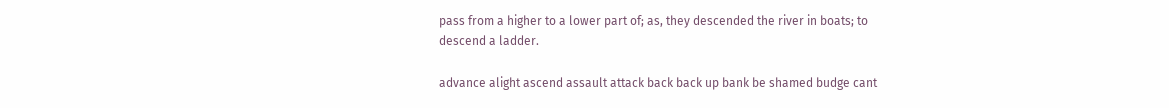pass from a higher to a lower part of; as, they descended the river in boats; to descend a ladder.

advance alight ascend assault attack back back up bank be shamed budge cant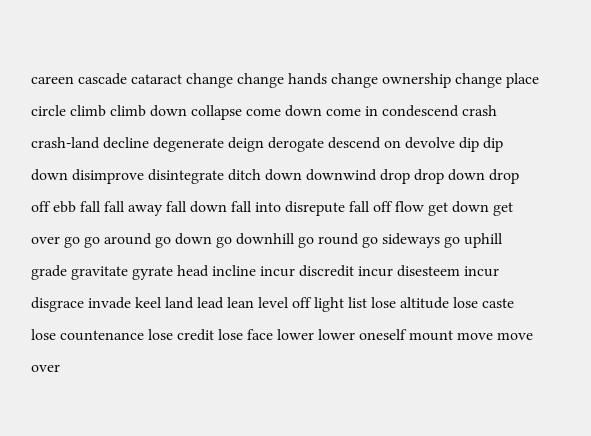careen cascade cataract change change hands change ownership change place circle climb climb down collapse come down come in condescend crash crash-land decline degenerate deign derogate descend on devolve dip dip down disimprove disintegrate ditch down downwind drop drop down drop off ebb fall fall away fall down fall into disrepute fall off flow get down get over go go around go down go downhill go round go sideways go uphill grade gravitate gyrate head incline incur discredit incur disesteem incur disgrace invade keel land lead lean level off light list lose altitude lose caste lose countenance lose credit lose face lower lower oneself mount move move over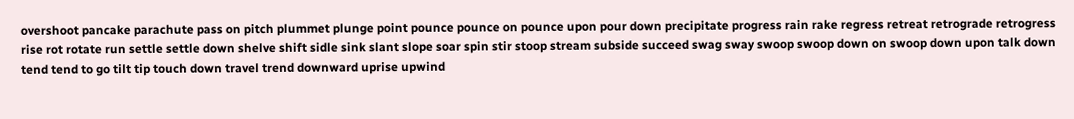overshoot pancake parachute pass on pitch plummet plunge point pounce pounce on pounce upon pour down precipitate progress rain rake regress retreat retrograde retrogress rise rot rotate run settle settle down shelve shift sidle sink slant slope soar spin stir stoop stream subside succeed swag sway swoop swoop down on swoop down upon talk down tend tend to go tilt tip touch down travel trend downward uprise upwind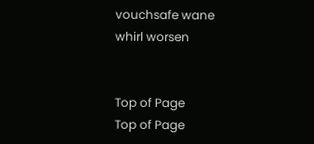vouchsafe wane whirl worsen


Top of Page
Top of Page